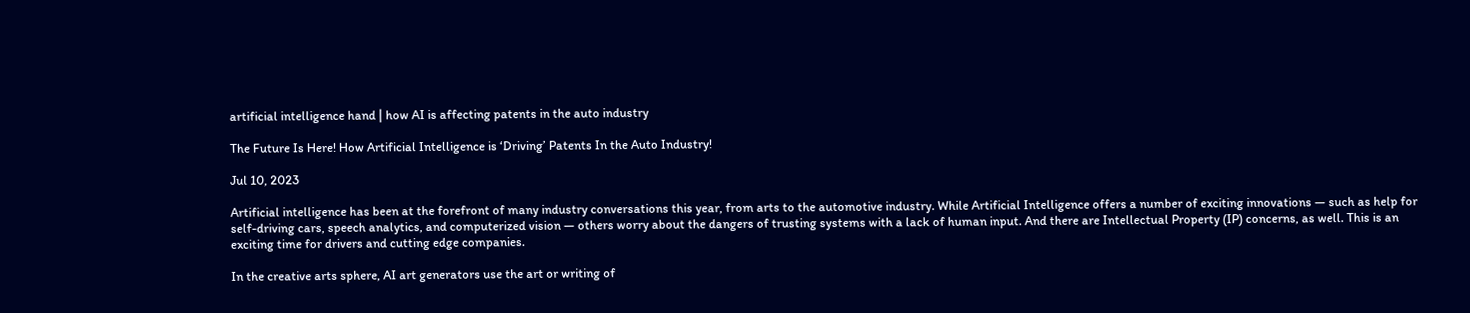artificial intelligence hand | how AI is affecting patents in the auto industry

The Future Is Here! How Artificial Intelligence is ‘Driving’ Patents In the Auto Industry!

Jul 10, 2023

Artificial intelligence has been at the forefront of many industry conversations this year, from arts to the automotive industry. While Artificial Intelligence offers a number of exciting innovations — such as help for self-driving cars, speech analytics, and computerized vision — others worry about the dangers of trusting systems with a lack of human input. And there are Intellectual Property (IP) concerns, as well. This is an exciting time for drivers and cutting edge companies.

In the creative arts sphere, AI art generators use the art or writing of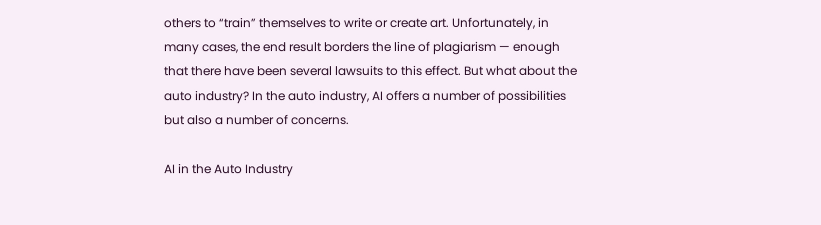others to “train” themselves to write or create art. Unfortunately, in many cases, the end result borders the line of plagiarism — enough that there have been several lawsuits to this effect. But what about the auto industry? In the auto industry, AI offers a number of possibilities but also a number of concerns.

AI in the Auto Industry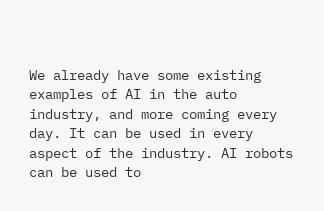We already have some existing examples of AI in the auto industry, and more coming every day. It can be used in every aspect of the industry. AI robots can be used to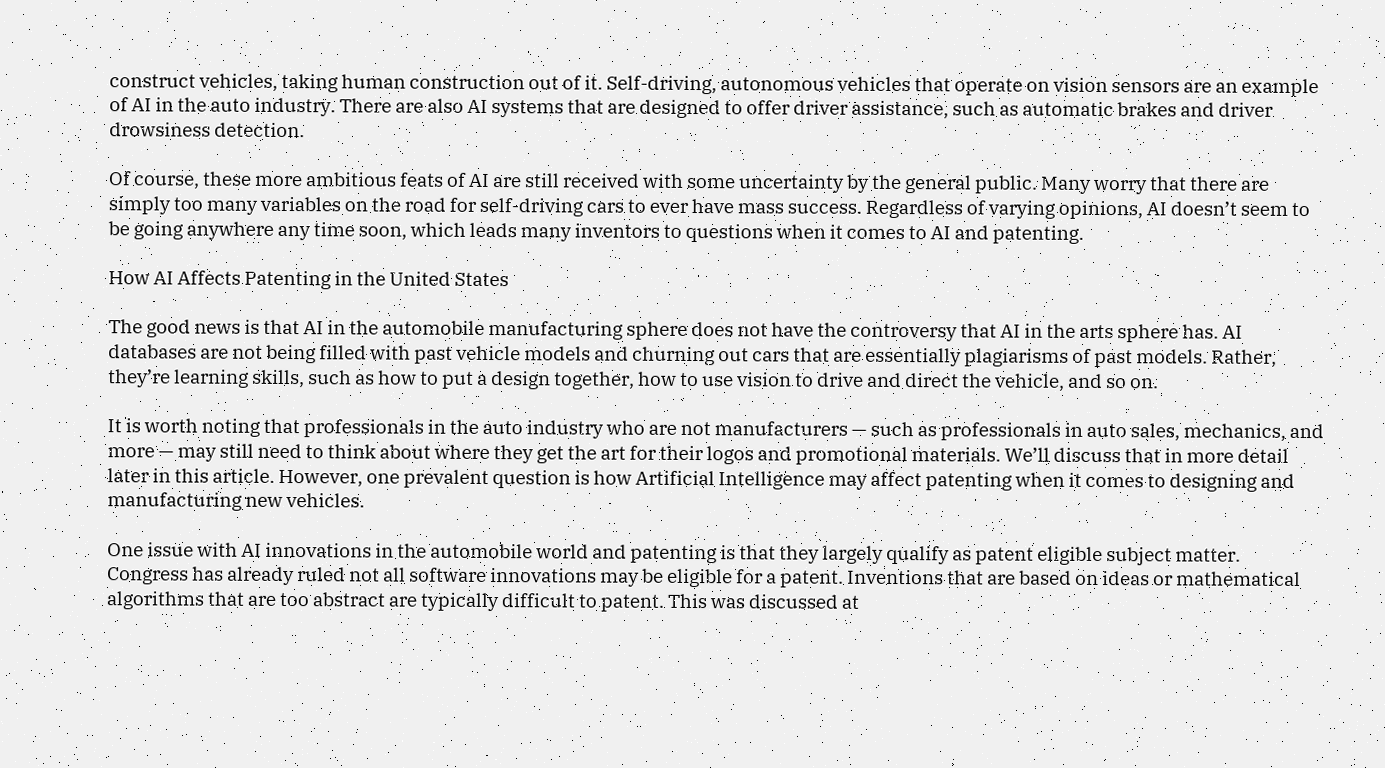construct vehicles, taking human construction out of it. Self-driving, autonomous vehicles that operate on vision sensors are an example of AI in the auto industry. There are also AI systems that are designed to offer driver assistance, such as automatic brakes and driver drowsiness detection.

Of course, these more ambitious feats of AI are still received with some uncertainty by the general public. Many worry that there are simply too many variables on the road for self-driving cars to ever have mass success. Regardless of varying opinions, AI doesn’t seem to be going anywhere any time soon, which leads many inventors to questions when it comes to AI and patenting.

How AI Affects Patenting in the United States

The good news is that AI in the automobile manufacturing sphere does not have the controversy that AI in the arts sphere has. AI databases are not being filled with past vehicle models and churning out cars that are essentially plagiarisms of past models. Rather, they’re learning skills, such as how to put a design together, how to use vision to drive and direct the vehicle, and so on.

It is worth noting that professionals in the auto industry who are not manufacturers — such as professionals in auto sales, mechanics, and more — may still need to think about where they get the art for their logos and promotional materials. We’ll discuss that in more detail later in this article. However, one prevalent question is how Artificial Intelligence may affect patenting when it comes to designing and manufacturing new vehicles.

One issue with AI innovations in the automobile world and patenting is that they largely qualify as patent eligible subject matter. Congress has already ruled not all software innovations may be eligible for a patent. Inventions that are based on ideas or mathematical algorithms that are too abstract are typically difficult to patent. This was discussed at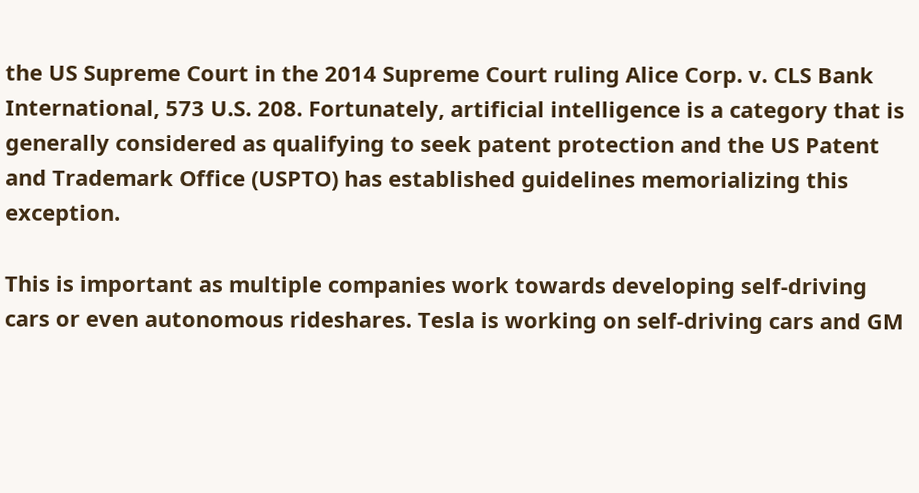the US Supreme Court in the 2014 Supreme Court ruling Alice Corp. v. CLS Bank International, 573 U.S. 208. Fortunately, artificial intelligence is a category that is generally considered as qualifying to seek patent protection and the US Patent and Trademark Office (USPTO) has established guidelines memorializing this exception.

This is important as multiple companies work towards developing self-driving cars or even autonomous rideshares. Tesla is working on self-driving cars and GM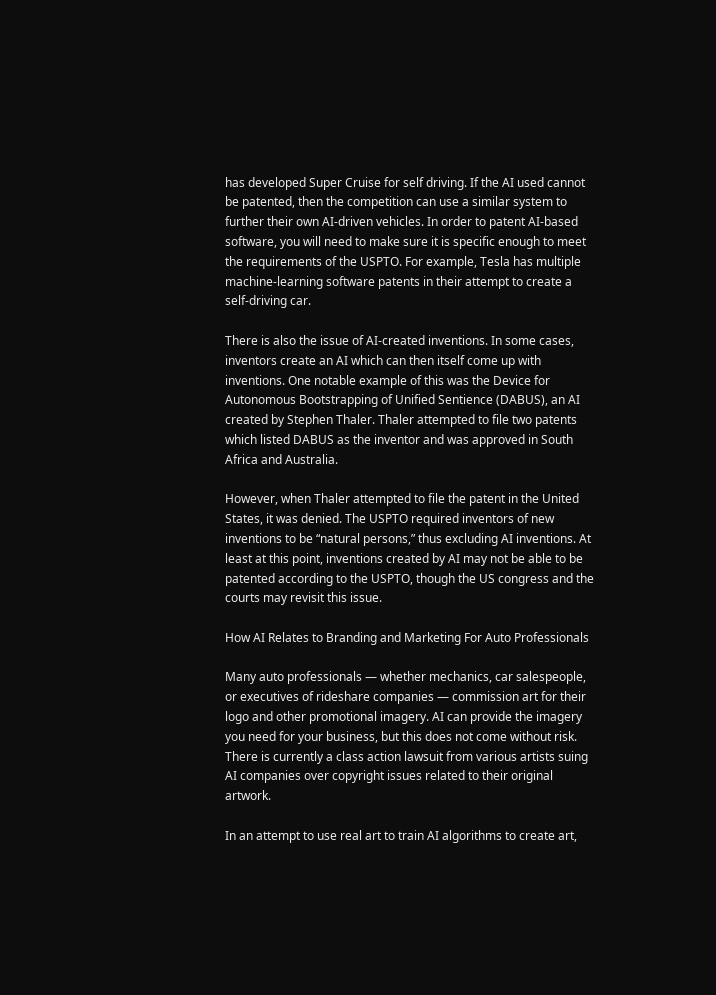has developed Super Cruise for self driving. If the AI used cannot be patented, then the competition can use a similar system to further their own AI-driven vehicles. In order to patent AI-based software, you will need to make sure it is specific enough to meet the requirements of the USPTO. For example, Tesla has multiple machine-learning software patents in their attempt to create a self-driving car.

There is also the issue of AI-created inventions. In some cases, inventors create an AI which can then itself come up with inventions. One notable example of this was the Device for Autonomous Bootstrapping of Unified Sentience (DABUS), an AI created by Stephen Thaler. Thaler attempted to file two patents which listed DABUS as the inventor and was approved in South Africa and Australia.

However, when Thaler attempted to file the patent in the United States, it was denied. The USPTO required inventors of new inventions to be “natural persons,” thus excluding AI inventions. At least at this point, inventions created by AI may not be able to be patented according to the USPTO, though the US congress and the courts may revisit this issue.

How AI Relates to Branding and Marketing For Auto Professionals

Many auto professionals — whether mechanics, car salespeople, or executives of rideshare companies — commission art for their logo and other promotional imagery. AI can provide the imagery you need for your business, but this does not come without risk. There is currently a class action lawsuit from various artists suing AI companies over copyright issues related to their original artwork.

In an attempt to use real art to train AI algorithms to create art,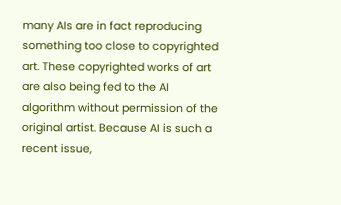many AIs are in fact reproducing something too close to copyrighted art. These copyrighted works of art are also being fed to the AI algorithm without permission of the original artist. Because AI is such a recent issue,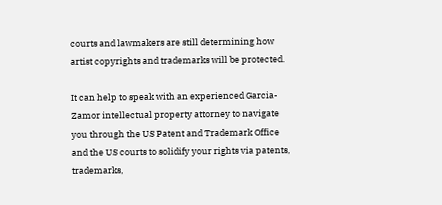courts and lawmakers are still determining how artist copyrights and trademarks will be protected.

It can help to speak with an experienced Garcia-Zamor intellectual property attorney to navigate you through the US Patent and Trademark Office and the US courts to solidify your rights via patents, trademarks,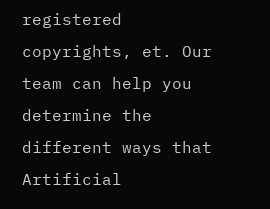registered copyrights, et. Our team can help you determine the different ways that Artificial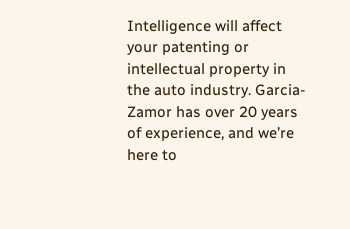Intelligence will affect your patenting or intellectual property in the auto industry. Garcia-Zamor has over 20 years of experience, and we’re here to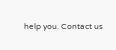help you. Contact us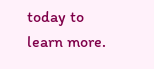today to learn more.